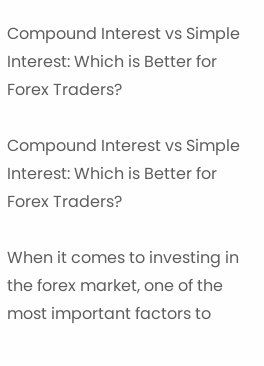Compound Interest vs Simple Interest: Which is Better for Forex Traders?

Compound Interest vs Simple Interest: Which is Better for Forex Traders?

When it comes to investing in the forex market, one of the most important factors to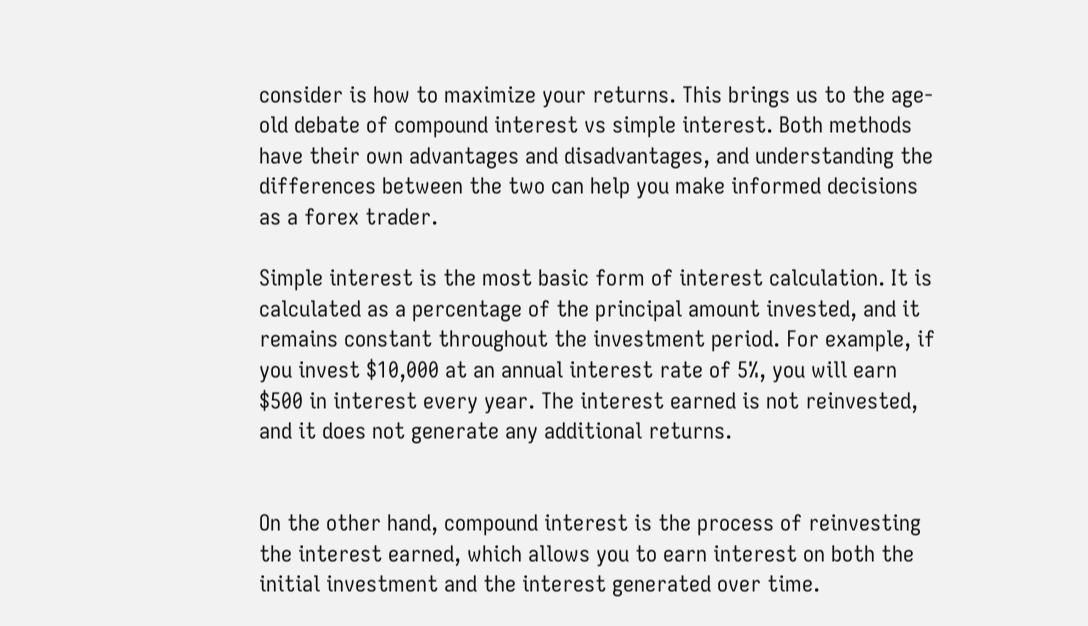consider is how to maximize your returns. This brings us to the age-old debate of compound interest vs simple interest. Both methods have their own advantages and disadvantages, and understanding the differences between the two can help you make informed decisions as a forex trader.

Simple interest is the most basic form of interest calculation. It is calculated as a percentage of the principal amount invested, and it remains constant throughout the investment period. For example, if you invest $10,000 at an annual interest rate of 5%, you will earn $500 in interest every year. The interest earned is not reinvested, and it does not generate any additional returns.


On the other hand, compound interest is the process of reinvesting the interest earned, which allows you to earn interest on both the initial investment and the interest generated over time.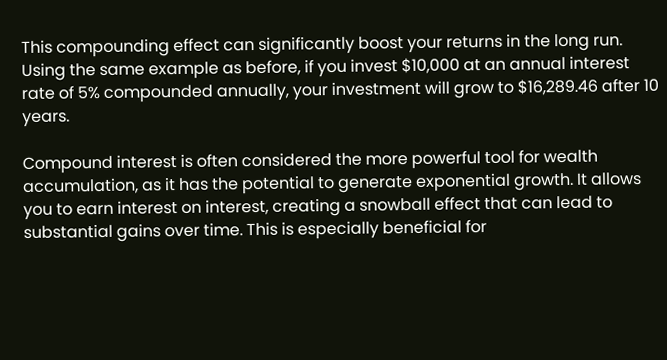This compounding effect can significantly boost your returns in the long run. Using the same example as before, if you invest $10,000 at an annual interest rate of 5% compounded annually, your investment will grow to $16,289.46 after 10 years.

Compound interest is often considered the more powerful tool for wealth accumulation, as it has the potential to generate exponential growth. It allows you to earn interest on interest, creating a snowball effect that can lead to substantial gains over time. This is especially beneficial for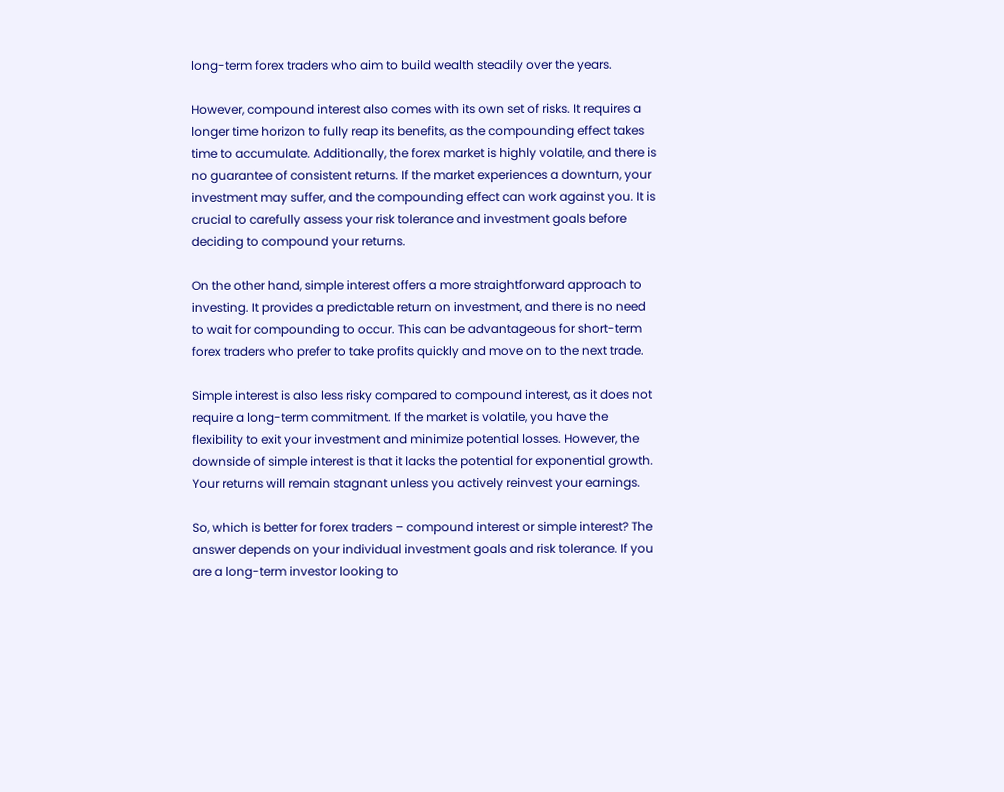long-term forex traders who aim to build wealth steadily over the years.

However, compound interest also comes with its own set of risks. It requires a longer time horizon to fully reap its benefits, as the compounding effect takes time to accumulate. Additionally, the forex market is highly volatile, and there is no guarantee of consistent returns. If the market experiences a downturn, your investment may suffer, and the compounding effect can work against you. It is crucial to carefully assess your risk tolerance and investment goals before deciding to compound your returns.

On the other hand, simple interest offers a more straightforward approach to investing. It provides a predictable return on investment, and there is no need to wait for compounding to occur. This can be advantageous for short-term forex traders who prefer to take profits quickly and move on to the next trade.

Simple interest is also less risky compared to compound interest, as it does not require a long-term commitment. If the market is volatile, you have the flexibility to exit your investment and minimize potential losses. However, the downside of simple interest is that it lacks the potential for exponential growth. Your returns will remain stagnant unless you actively reinvest your earnings.

So, which is better for forex traders – compound interest or simple interest? The answer depends on your individual investment goals and risk tolerance. If you are a long-term investor looking to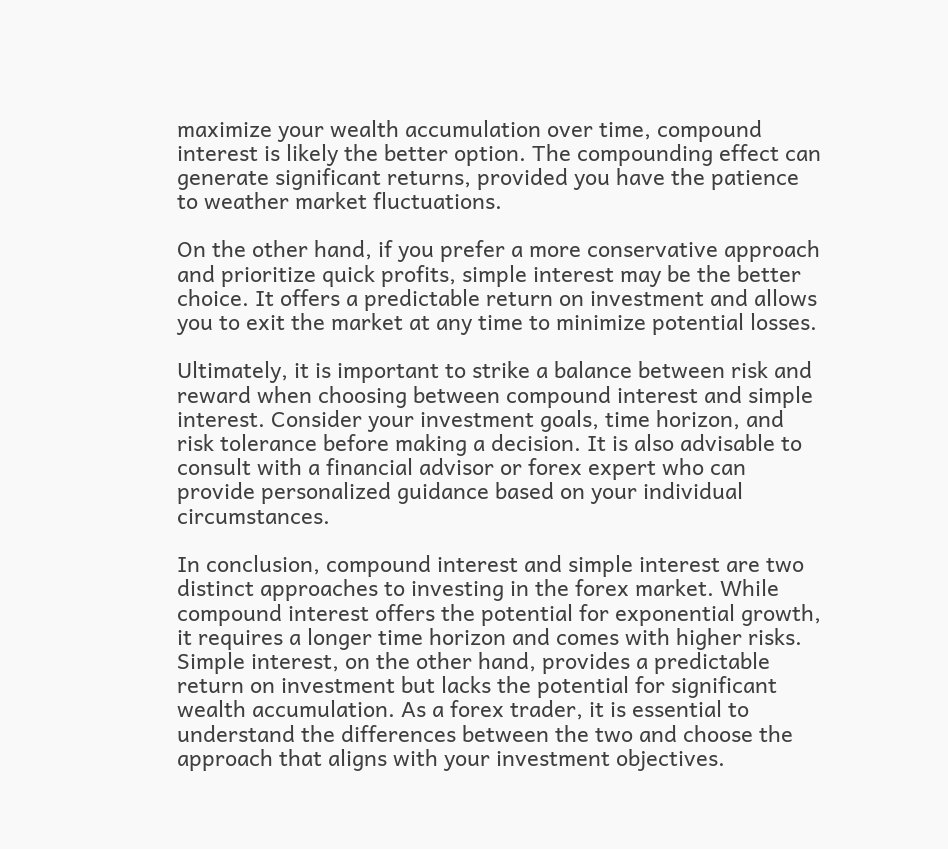maximize your wealth accumulation over time, compound interest is likely the better option. The compounding effect can generate significant returns, provided you have the patience to weather market fluctuations.

On the other hand, if you prefer a more conservative approach and prioritize quick profits, simple interest may be the better choice. It offers a predictable return on investment and allows you to exit the market at any time to minimize potential losses.

Ultimately, it is important to strike a balance between risk and reward when choosing between compound interest and simple interest. Consider your investment goals, time horizon, and risk tolerance before making a decision. It is also advisable to consult with a financial advisor or forex expert who can provide personalized guidance based on your individual circumstances.

In conclusion, compound interest and simple interest are two distinct approaches to investing in the forex market. While compound interest offers the potential for exponential growth, it requires a longer time horizon and comes with higher risks. Simple interest, on the other hand, provides a predictable return on investment but lacks the potential for significant wealth accumulation. As a forex trader, it is essential to understand the differences between the two and choose the approach that aligns with your investment objectives.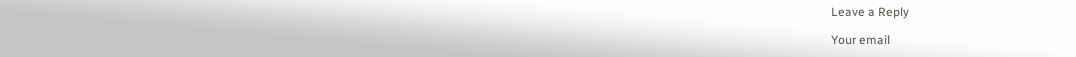Leave a Reply

Your email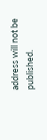address will not be published.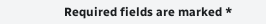Required fields are marked *